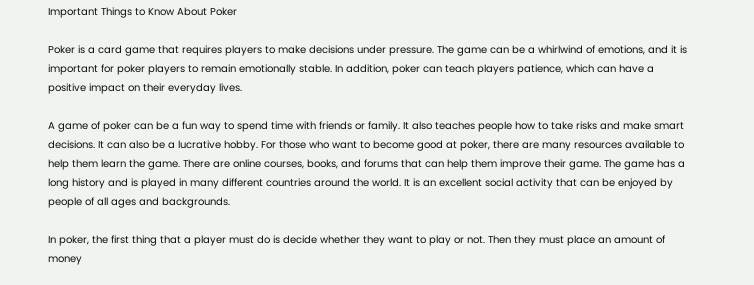Important Things to Know About Poker

Poker is a card game that requires players to make decisions under pressure. The game can be a whirlwind of emotions, and it is important for poker players to remain emotionally stable. In addition, poker can teach players patience, which can have a positive impact on their everyday lives.

A game of poker can be a fun way to spend time with friends or family. It also teaches people how to take risks and make smart decisions. It can also be a lucrative hobby. For those who want to become good at poker, there are many resources available to help them learn the game. There are online courses, books, and forums that can help them improve their game. The game has a long history and is played in many different countries around the world. It is an excellent social activity that can be enjoyed by people of all ages and backgrounds.

In poker, the first thing that a player must do is decide whether they want to play or not. Then they must place an amount of money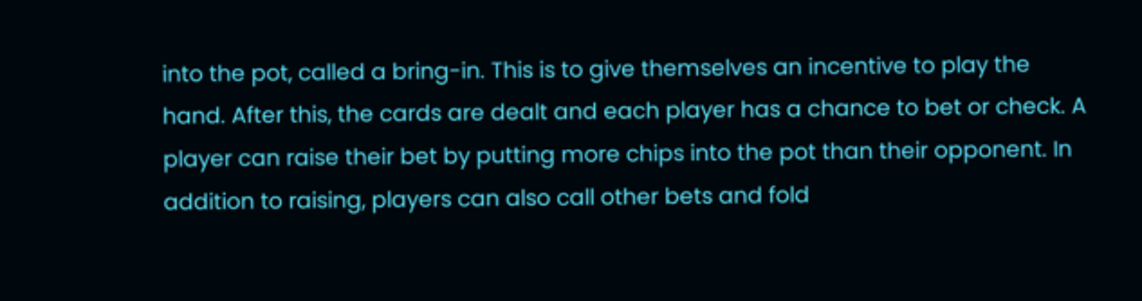into the pot, called a bring-in. This is to give themselves an incentive to play the hand. After this, the cards are dealt and each player has a chance to bet or check. A player can raise their bet by putting more chips into the pot than their opponent. In addition to raising, players can also call other bets and fold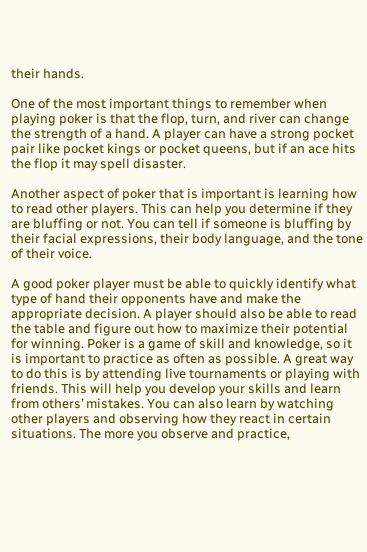their hands.

One of the most important things to remember when playing poker is that the flop, turn, and river can change the strength of a hand. A player can have a strong pocket pair like pocket kings or pocket queens, but if an ace hits the flop it may spell disaster.

Another aspect of poker that is important is learning how to read other players. This can help you determine if they are bluffing or not. You can tell if someone is bluffing by their facial expressions, their body language, and the tone of their voice.

A good poker player must be able to quickly identify what type of hand their opponents have and make the appropriate decision. A player should also be able to read the table and figure out how to maximize their potential for winning. Poker is a game of skill and knowledge, so it is important to practice as often as possible. A great way to do this is by attending live tournaments or playing with friends. This will help you develop your skills and learn from others’ mistakes. You can also learn by watching other players and observing how they react in certain situations. The more you observe and practice,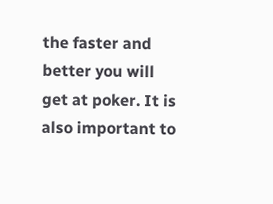the faster and better you will get at poker. It is also important to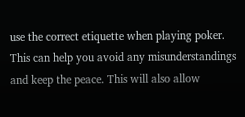use the correct etiquette when playing poker. This can help you avoid any misunderstandings and keep the peace. This will also allow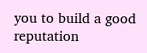you to build a good reputation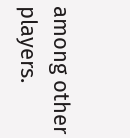among other players.